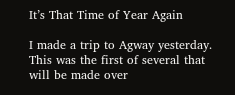It’s That Time of Year Again

I made a trip to Agway yesterday. This was the first of several that will be made over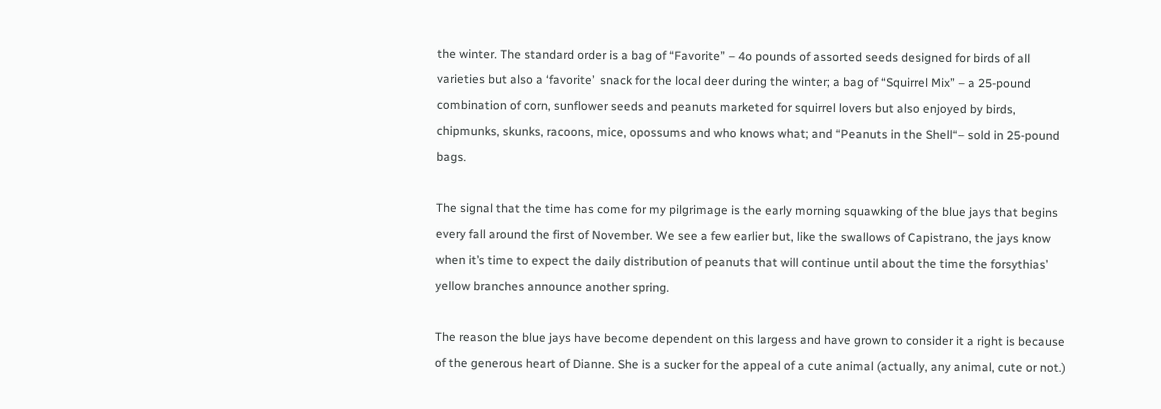the winter. The standard order is a bag of “Favorite” – 4o pounds of assorted seeds designed for birds of all varieties but also a ‘favorite’  snack for the local deer during the winter; a bag of “Squirrel Mix” – a 25-pound combination of corn, sunflower seeds and peanuts marketed for squirrel lovers but also enjoyed by birds, chipmunks, skunks, racoons, mice, opossums and who knows what; and “Peanuts in the Shell“– sold in 25-pound bags.

The signal that the time has come for my pilgrimage is the early morning squawking of the blue jays that begins every fall around the first of November. We see a few earlier but, like the swallows of Capistrano, the jays know when it’s time to expect the daily distribution of peanuts that will continue until about the time the forsythias’ yellow branches announce another spring.

The reason the blue jays have become dependent on this largess and have grown to consider it a right is because of the generous heart of Dianne. She is a sucker for the appeal of a cute animal (actually, any animal, cute or not.)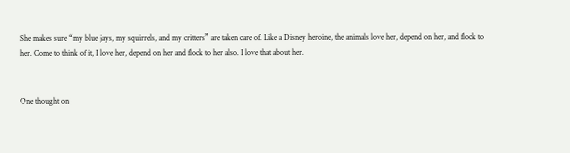She makes sure “my blue jays, my squirrels, and my critters” are taken care of. Like a Disney heroine, the animals love her, depend on her, and flock to her. Come to think of it, I love her, depend on her and flock to her also. I love that about her.


One thought on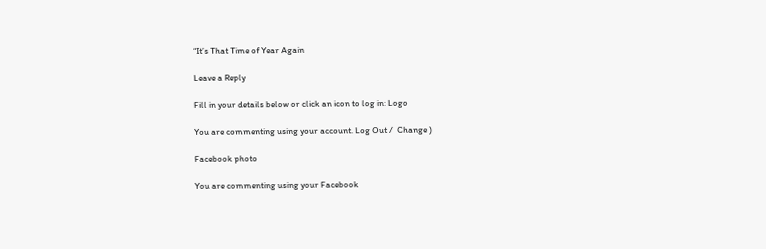“It’s That Time of Year Again

Leave a Reply

Fill in your details below or click an icon to log in: Logo

You are commenting using your account. Log Out /  Change )

Facebook photo

You are commenting using your Facebook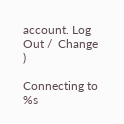account. Log Out /  Change )

Connecting to %s